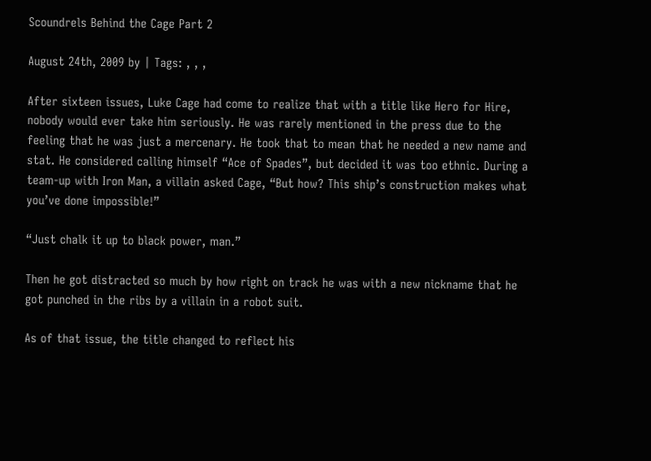Scoundrels Behind the Cage Part 2

August 24th, 2009 by | Tags: , , ,

After sixteen issues, Luke Cage had come to realize that with a title like Hero for Hire, nobody would ever take him seriously. He was rarely mentioned in the press due to the feeling that he was just a mercenary. He took that to mean that he needed a new name and stat. He considered calling himself “Ace of Spades”, but decided it was too ethnic. During a team-up with Iron Man, a villain asked Cage, “But how? This ship’s construction makes what you’ve done impossible!”

“Just chalk it up to black power, man.”

Then he got distracted so much by how right on track he was with a new nickname that he got punched in the ribs by a villain in a robot suit.

As of that issue, the title changed to reflect his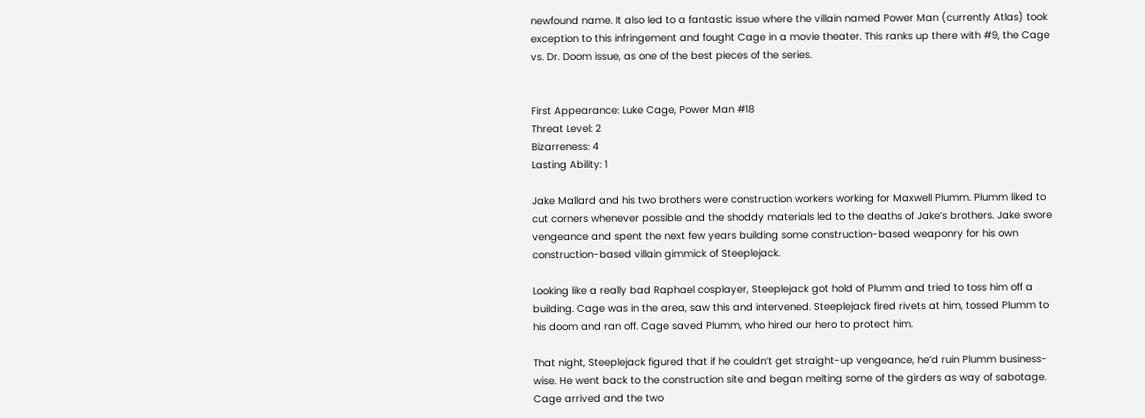newfound name. It also led to a fantastic issue where the villain named Power Man (currently Atlas) took exception to this infringement and fought Cage in a movie theater. This ranks up there with #9, the Cage vs. Dr. Doom issue, as one of the best pieces of the series.


First Appearance: Luke Cage, Power Man #18
Threat Level: 2
Bizarreness: 4
Lasting Ability: 1

Jake Mallard and his two brothers were construction workers working for Maxwell Plumm. Plumm liked to cut corners whenever possible and the shoddy materials led to the deaths of Jake’s brothers. Jake swore vengeance and spent the next few years building some construction-based weaponry for his own construction-based villain gimmick of Steeplejack.

Looking like a really bad Raphael cosplayer, Steeplejack got hold of Plumm and tried to toss him off a building. Cage was in the area, saw this and intervened. Steeplejack fired rivets at him, tossed Plumm to his doom and ran off. Cage saved Plumm, who hired our hero to protect him.

That night, Steeplejack figured that if he couldn’t get straight-up vengeance, he’d ruin Plumm business-wise. He went back to the construction site and began melting some of the girders as way of sabotage. Cage arrived and the two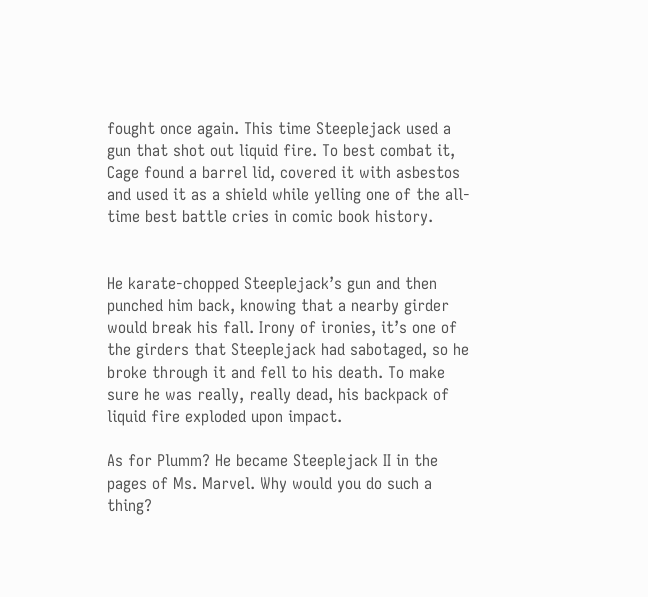fought once again. This time Steeplejack used a gun that shot out liquid fire. To best combat it, Cage found a barrel lid, covered it with asbestos and used it as a shield while yelling one of the all-time best battle cries in comic book history.


He karate-chopped Steeplejack’s gun and then punched him back, knowing that a nearby girder would break his fall. Irony of ironies, it’s one of the girders that Steeplejack had sabotaged, so he broke through it and fell to his death. To make sure he was really, really dead, his backpack of liquid fire exploded upon impact.

As for Plumm? He became Steeplejack II in the pages of Ms. Marvel. Why would you do such a thing?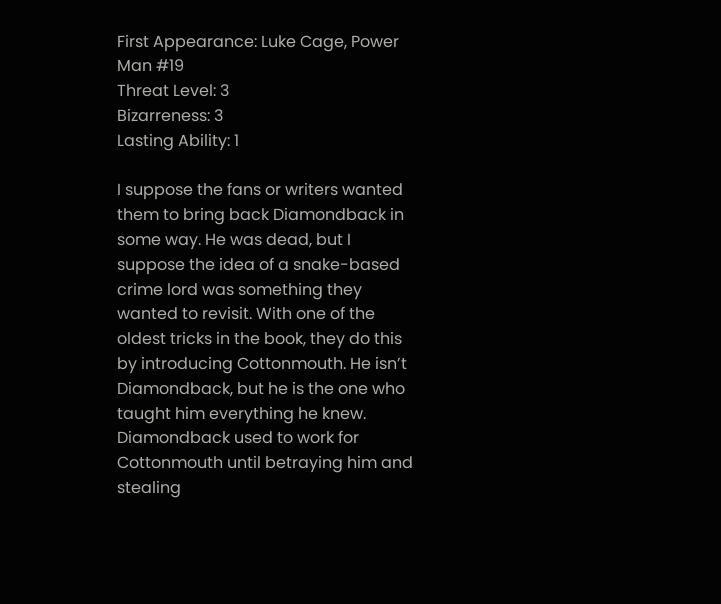First Appearance: Luke Cage, Power Man #19
Threat Level: 3
Bizarreness: 3
Lasting Ability: 1

I suppose the fans or writers wanted them to bring back Diamondback in some way. He was dead, but I suppose the idea of a snake-based crime lord was something they wanted to revisit. With one of the oldest tricks in the book, they do this by introducing Cottonmouth. He isn’t Diamondback, but he is the one who taught him everything he knew. Diamondback used to work for Cottonmouth until betraying him and stealing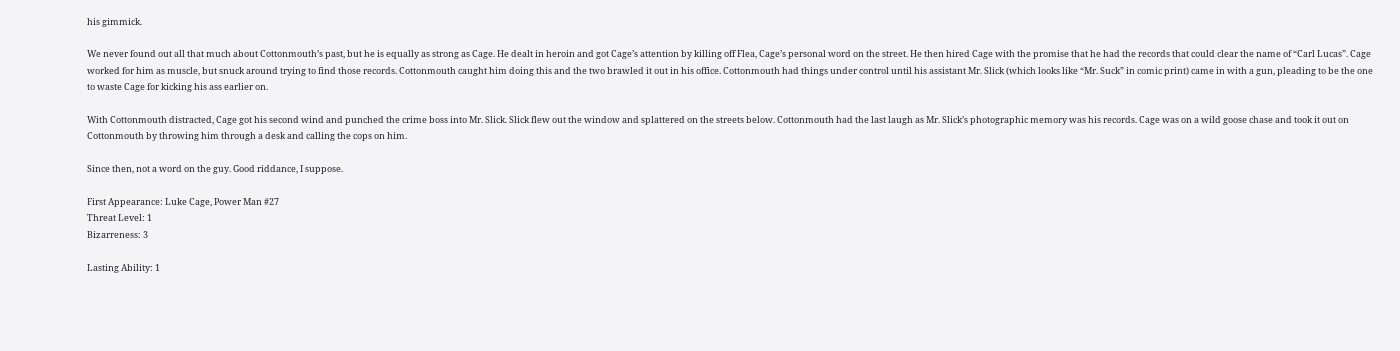his gimmick.

We never found out all that much about Cottonmouth’s past, but he is equally as strong as Cage. He dealt in heroin and got Cage’s attention by killing off Flea, Cage’s personal word on the street. He then hired Cage with the promise that he had the records that could clear the name of “Carl Lucas”. Cage worked for him as muscle, but snuck around trying to find those records. Cottonmouth caught him doing this and the two brawled it out in his office. Cottonmouth had things under control until his assistant Mr. Slick (which looks like “Mr. Suck” in comic print) came in with a gun, pleading to be the one to waste Cage for kicking his ass earlier on.

With Cottonmouth distracted, Cage got his second wind and punched the crime boss into Mr. Slick. Slick flew out the window and splattered on the streets below. Cottonmouth had the last laugh as Mr. Slick’s photographic memory was his records. Cage was on a wild goose chase and took it out on Cottonmouth by throwing him through a desk and calling the cops on him.

Since then, not a word on the guy. Good riddance, I suppose.

First Appearance: Luke Cage, Power Man #27
Threat Level: 1
Bizarreness: 3

Lasting Ability: 1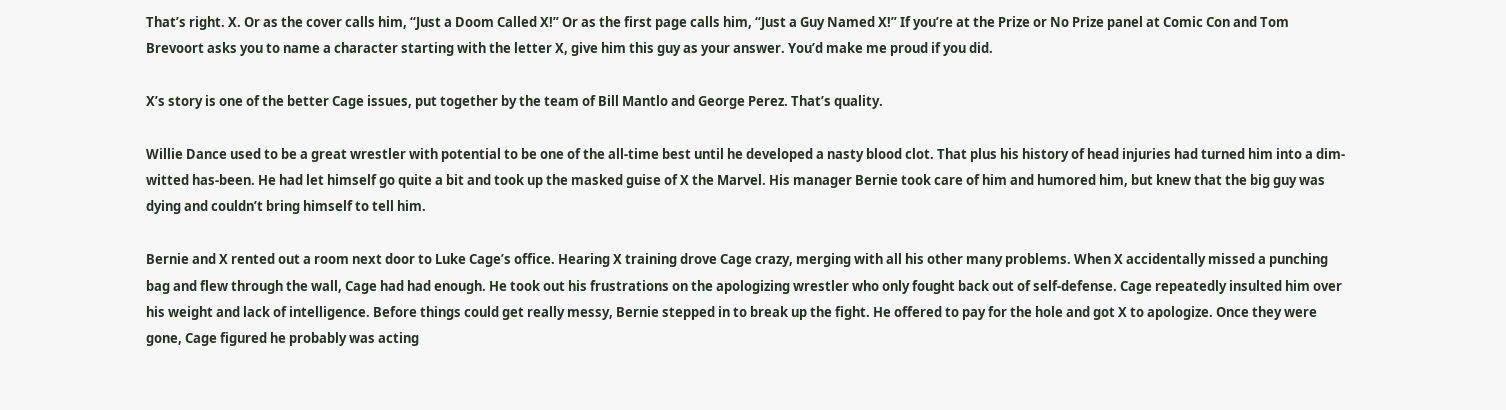That’s right. X. Or as the cover calls him, “Just a Doom Called X!” Or as the first page calls him, “Just a Guy Named X!” If you’re at the Prize or No Prize panel at Comic Con and Tom Brevoort asks you to name a character starting with the letter X, give him this guy as your answer. You’d make me proud if you did.

X’s story is one of the better Cage issues, put together by the team of Bill Mantlo and George Perez. That’s quality.

Willie Dance used to be a great wrestler with potential to be one of the all-time best until he developed a nasty blood clot. That plus his history of head injuries had turned him into a dim-witted has-been. He had let himself go quite a bit and took up the masked guise of X the Marvel. His manager Bernie took care of him and humored him, but knew that the big guy was dying and couldn’t bring himself to tell him.

Bernie and X rented out a room next door to Luke Cage’s office. Hearing X training drove Cage crazy, merging with all his other many problems. When X accidentally missed a punching bag and flew through the wall, Cage had had enough. He took out his frustrations on the apologizing wrestler who only fought back out of self-defense. Cage repeatedly insulted him over his weight and lack of intelligence. Before things could get really messy, Bernie stepped in to break up the fight. He offered to pay for the hole and got X to apologize. Once they were gone, Cage figured he probably was acting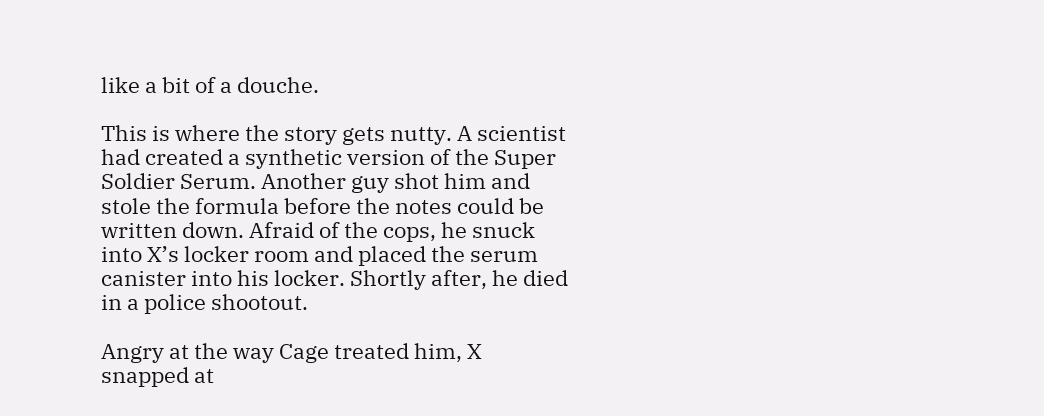like a bit of a douche.

This is where the story gets nutty. A scientist had created a synthetic version of the Super Soldier Serum. Another guy shot him and stole the formula before the notes could be written down. Afraid of the cops, he snuck into X’s locker room and placed the serum canister into his locker. Shortly after, he died in a police shootout.

Angry at the way Cage treated him, X snapped at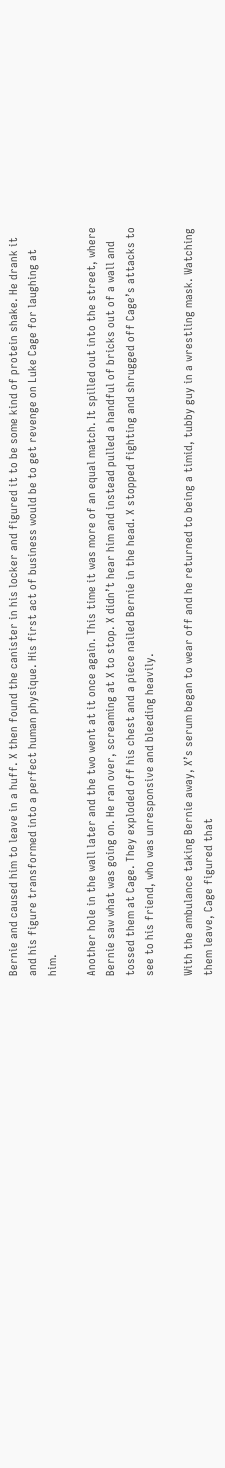Bernie and caused him to leave in a huff. X then found the canister in his locker and figured it to be some kind of protein shake. He drank it and his figure transformed into a perfect human physique. His first act of business would be to get revenge on Luke Cage for laughing at him.

Another hole in the wall later and the two went at it once again. This time it was more of an equal match. It spilled out into the street, where Bernie saw what was going on. He ran over, screaming at X to stop. X didn’t hear him and instead pulled a handful of bricks out of a wall and tossed them at Cage. They exploded off his chest and a piece nailed Bernie in the head. X stopped fighting and shrugged off Cage’s attacks to see to his friend, who was unresponsive and bleeding heavily.

With the ambulance taking Bernie away, X’s serum began to wear off and he returned to being a timid, tubby guy in a wrestling mask. Watching them leave, Cage figured that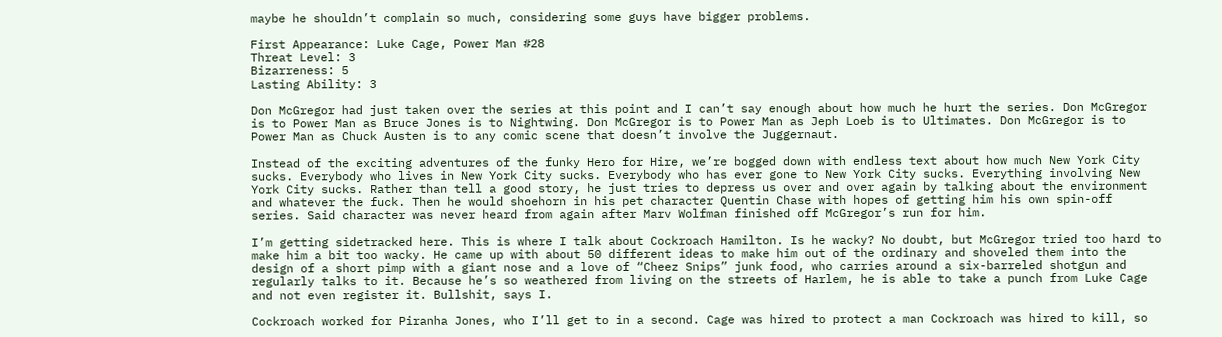maybe he shouldn’t complain so much, considering some guys have bigger problems.

First Appearance: Luke Cage, Power Man #28
Threat Level: 3
Bizarreness: 5
Lasting Ability: 3

Don McGregor had just taken over the series at this point and I can’t say enough about how much he hurt the series. Don McGregor is to Power Man as Bruce Jones is to Nightwing. Don McGregor is to Power Man as Jeph Loeb is to Ultimates. Don McGregor is to Power Man as Chuck Austen is to any comic scene that doesn’t involve the Juggernaut.

Instead of the exciting adventures of the funky Hero for Hire, we’re bogged down with endless text about how much New York City sucks. Everybody who lives in New York City sucks. Everybody who has ever gone to New York City sucks. Everything involving New York City sucks. Rather than tell a good story, he just tries to depress us over and over again by talking about the environment and whatever the fuck. Then he would shoehorn in his pet character Quentin Chase with hopes of getting him his own spin-off series. Said character was never heard from again after Marv Wolfman finished off McGregor’s run for him.

I’m getting sidetracked here. This is where I talk about Cockroach Hamilton. Is he wacky? No doubt, but McGregor tried too hard to make him a bit too wacky. He came up with about 50 different ideas to make him out of the ordinary and shoveled them into the design of a short pimp with a giant nose and a love of “Cheez Snips” junk food, who carries around a six-barreled shotgun and regularly talks to it. Because he’s so weathered from living on the streets of Harlem, he is able to take a punch from Luke Cage and not even register it. Bullshit, says I.

Cockroach worked for Piranha Jones, who I’ll get to in a second. Cage was hired to protect a man Cockroach was hired to kill, so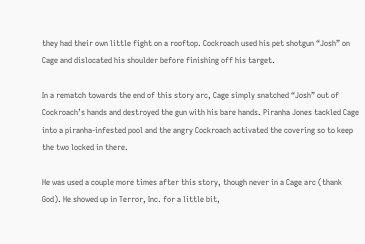they had their own little fight on a rooftop. Cockroach used his pet shotgun “Josh” on Cage and dislocated his shoulder before finishing off his target.

In a rematch towards the end of this story arc, Cage simply snatched “Josh” out of Cockroach’s hands and destroyed the gun with his bare hands. Piranha Jones tackled Cage into a piranha-infested pool and the angry Cockroach activated the covering so to keep the two locked in there.

He was used a couple more times after this story, though never in a Cage arc (thank God). He showed up in Terror, Inc. for a little bit,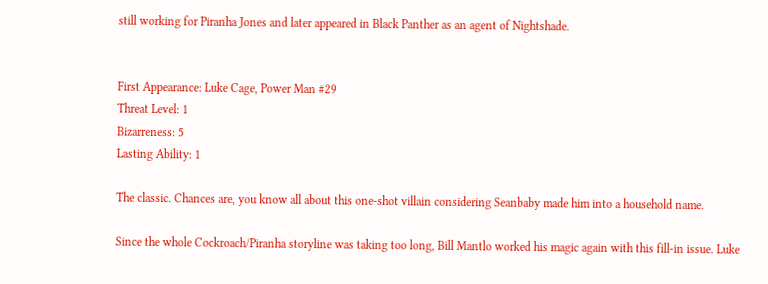still working for Piranha Jones and later appeared in Black Panther as an agent of Nightshade.


First Appearance: Luke Cage, Power Man #29
Threat Level: 1
Bizarreness: 5
Lasting Ability: 1

The classic. Chances are, you know all about this one-shot villain considering Seanbaby made him into a household name.

Since the whole Cockroach/Piranha storyline was taking too long, Bill Mantlo worked his magic again with this fill-in issue. Luke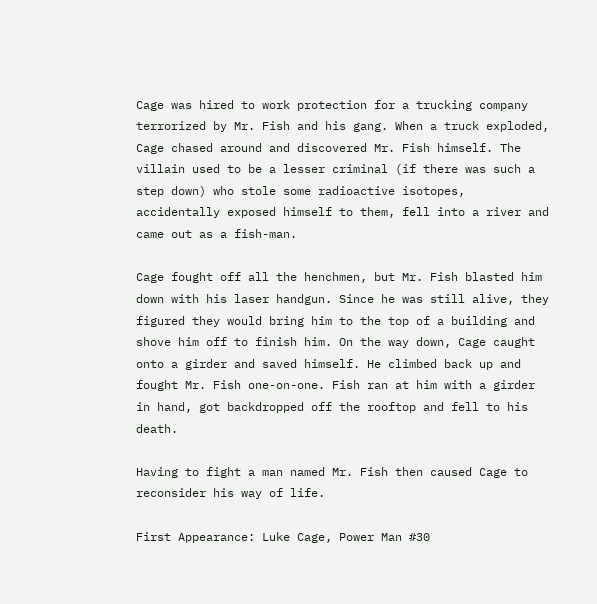Cage was hired to work protection for a trucking company terrorized by Mr. Fish and his gang. When a truck exploded, Cage chased around and discovered Mr. Fish himself. The villain used to be a lesser criminal (if there was such a step down) who stole some radioactive isotopes, accidentally exposed himself to them, fell into a river and came out as a fish-man.

Cage fought off all the henchmen, but Mr. Fish blasted him down with his laser handgun. Since he was still alive, they figured they would bring him to the top of a building and shove him off to finish him. On the way down, Cage caught onto a girder and saved himself. He climbed back up and fought Mr. Fish one-on-one. Fish ran at him with a girder in hand, got backdropped off the rooftop and fell to his death.

Having to fight a man named Mr. Fish then caused Cage to reconsider his way of life.

First Appearance: Luke Cage, Power Man #30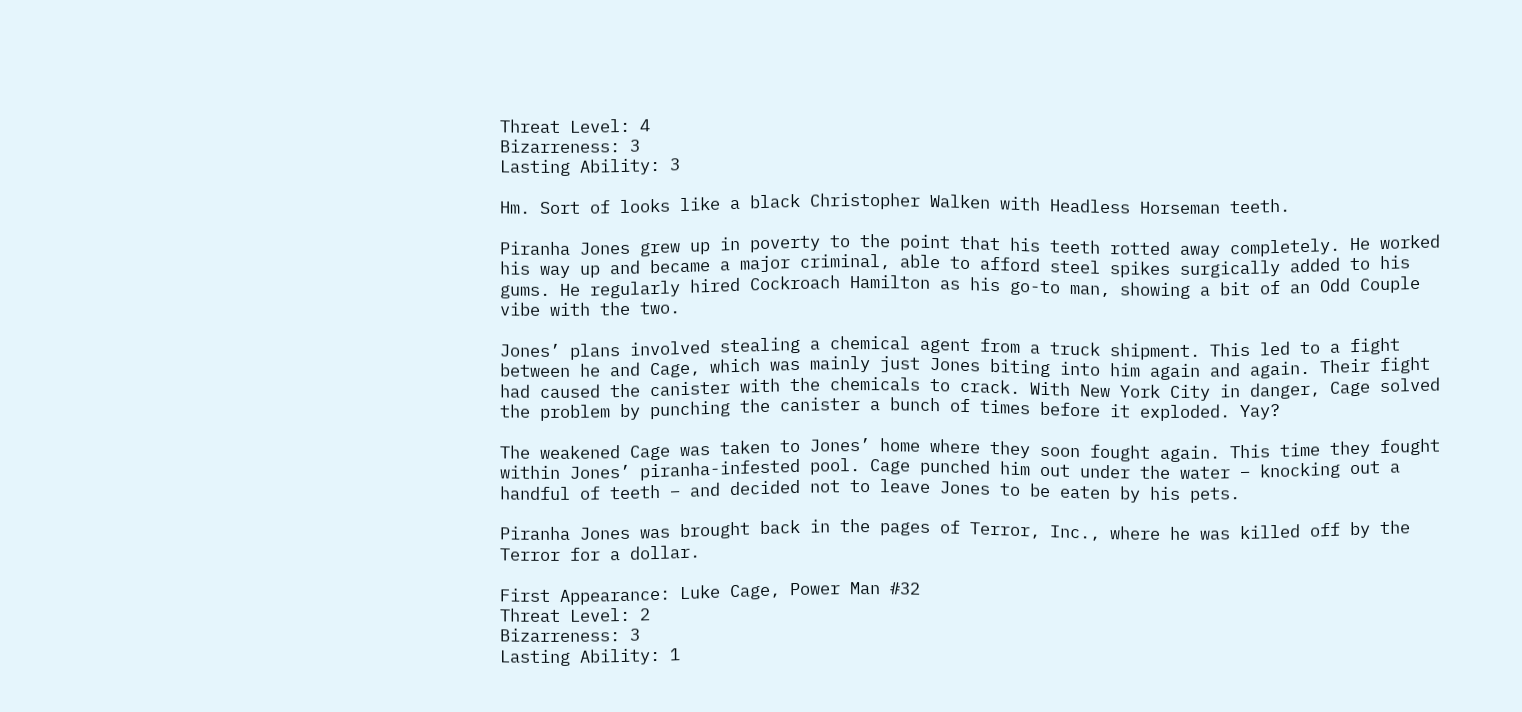Threat Level: 4
Bizarreness: 3
Lasting Ability: 3

Hm. Sort of looks like a black Christopher Walken with Headless Horseman teeth.

Piranha Jones grew up in poverty to the point that his teeth rotted away completely. He worked his way up and became a major criminal, able to afford steel spikes surgically added to his gums. He regularly hired Cockroach Hamilton as his go-to man, showing a bit of an Odd Couple vibe with the two.

Jones’ plans involved stealing a chemical agent from a truck shipment. This led to a fight between he and Cage, which was mainly just Jones biting into him again and again. Their fight had caused the canister with the chemicals to crack. With New York City in danger, Cage solved the problem by punching the canister a bunch of times before it exploded. Yay?

The weakened Cage was taken to Jones’ home where they soon fought again. This time they fought within Jones’ piranha-infested pool. Cage punched him out under the water – knocking out a handful of teeth – and decided not to leave Jones to be eaten by his pets.

Piranha Jones was brought back in the pages of Terror, Inc., where he was killed off by the Terror for a dollar.

First Appearance: Luke Cage, Power Man #32
Threat Level: 2
Bizarreness: 3
Lasting Ability: 1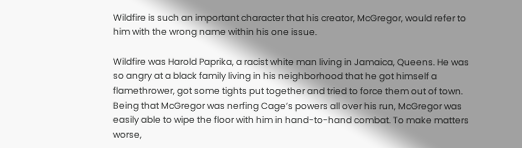Wildfire is such an important character that his creator, McGregor, would refer to him with the wrong name within his one issue.

Wildfire was Harold Paprika, a racist white man living in Jamaica, Queens. He was so angry at a black family living in his neighborhood that he got himself a flamethrower, got some tights put together and tried to force them out of town. Being that McGregor was nerfing Cage’s powers all over his run, McGregor was easily able to wipe the floor with him in hand-to-hand combat. To make matters worse,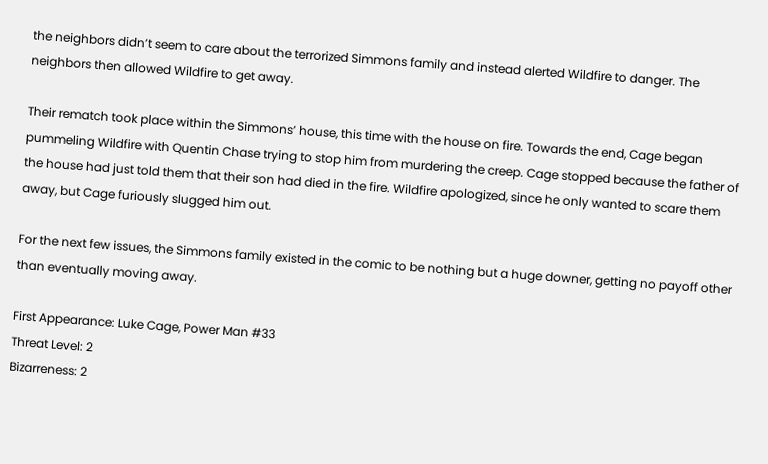the neighbors didn’t seem to care about the terrorized Simmons family and instead alerted Wildfire to danger. The neighbors then allowed Wildfire to get away.

Their rematch took place within the Simmons’ house, this time with the house on fire. Towards the end, Cage began pummeling Wildfire with Quentin Chase trying to stop him from murdering the creep. Cage stopped because the father of the house had just told them that their son had died in the fire. Wildfire apologized, since he only wanted to scare them away, but Cage furiously slugged him out.

For the next few issues, the Simmons family existed in the comic to be nothing but a huge downer, getting no payoff other than eventually moving away.

First Appearance: Luke Cage, Power Man #33
Threat Level: 2
Bizarreness: 2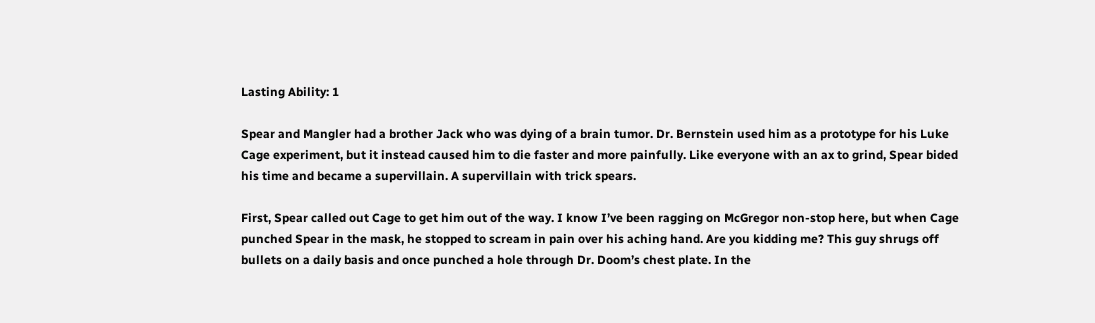Lasting Ability: 1

Spear and Mangler had a brother Jack who was dying of a brain tumor. Dr. Bernstein used him as a prototype for his Luke Cage experiment, but it instead caused him to die faster and more painfully. Like everyone with an ax to grind, Spear bided his time and became a supervillain. A supervillain with trick spears.

First, Spear called out Cage to get him out of the way. I know I’ve been ragging on McGregor non-stop here, but when Cage punched Spear in the mask, he stopped to scream in pain over his aching hand. Are you kidding me? This guy shrugs off bullets on a daily basis and once punched a hole through Dr. Doom’s chest plate. In the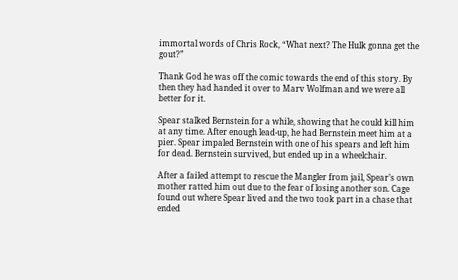immortal words of Chris Rock, “What next? The Hulk gonna get the gout?”

Thank God he was off the comic towards the end of this story. By then they had handed it over to Marv Wolfman and we were all better for it.

Spear stalked Bernstein for a while, showing that he could kill him at any time. After enough lead-up, he had Bernstein meet him at a pier. Spear impaled Bernstein with one of his spears and left him for dead. Bernstein survived, but ended up in a wheelchair.

After a failed attempt to rescue the Mangler from jail, Spear’s own mother ratted him out due to the fear of losing another son. Cage found out where Spear lived and the two took part in a chase that ended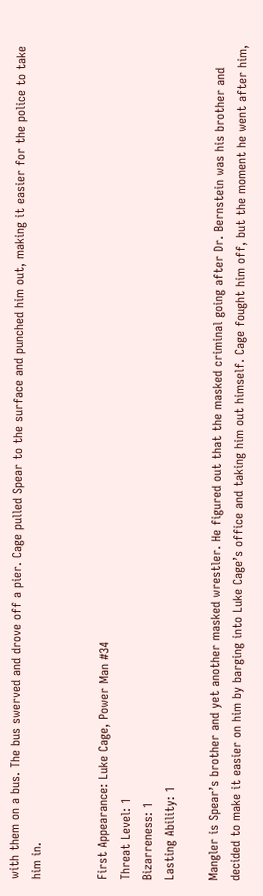with them on a bus. The bus swerved and drove off a pier. Cage pulled Spear to the surface and punched him out, making it easier for the police to take him in.


First Appearance: Luke Cage, Power Man #34
Threat Level: 1
Bizarreness: 1
Lasting Ability: 1

Mangler is Spear’s brother and yet another masked wrestler. He figured out that the masked criminal going after Dr. Bernstein was his brother and decided to make it easier on him by barging into Luke Cage’s office and taking him out himself. Cage fought him off, but the moment he went after him,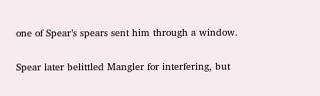one of Spear’s spears sent him through a window.

Spear later belittled Mangler for interfering, but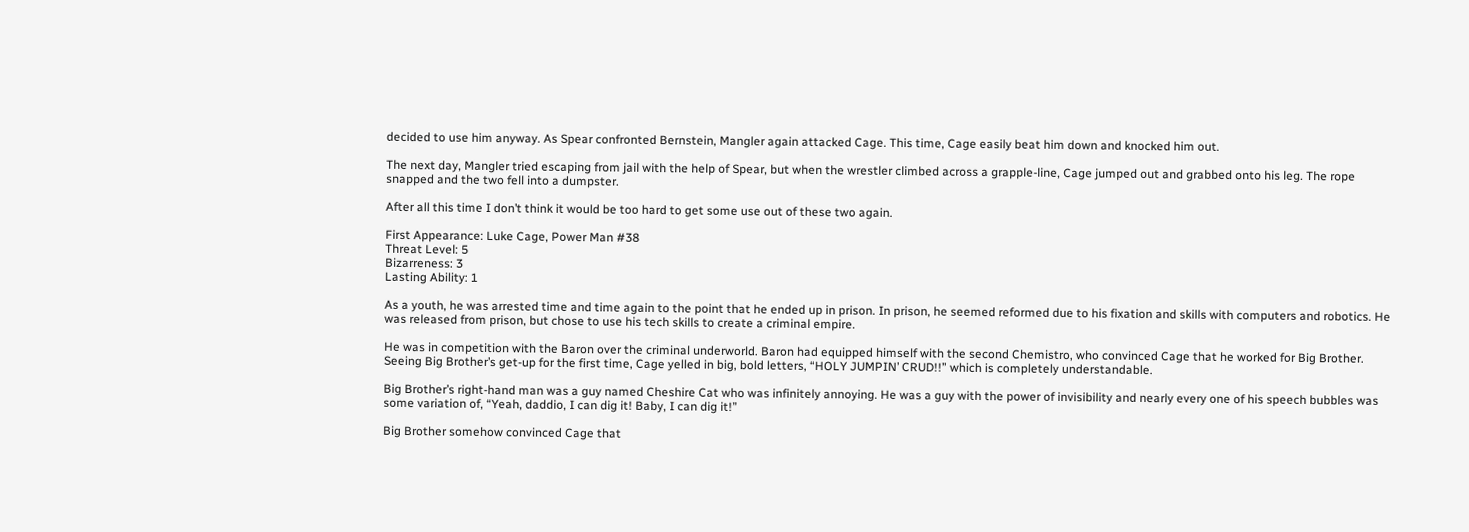decided to use him anyway. As Spear confronted Bernstein, Mangler again attacked Cage. This time, Cage easily beat him down and knocked him out.

The next day, Mangler tried escaping from jail with the help of Spear, but when the wrestler climbed across a grapple-line, Cage jumped out and grabbed onto his leg. The rope snapped and the two fell into a dumpster.

After all this time I don’t think it would be too hard to get some use out of these two again.

First Appearance: Luke Cage, Power Man #38
Threat Level: 5
Bizarreness: 3
Lasting Ability: 1

As a youth, he was arrested time and time again to the point that he ended up in prison. In prison, he seemed reformed due to his fixation and skills with computers and robotics. He was released from prison, but chose to use his tech skills to create a criminal empire.

He was in competition with the Baron over the criminal underworld. Baron had equipped himself with the second Chemistro, who convinced Cage that he worked for Big Brother. Seeing Big Brother’s get-up for the first time, Cage yelled in big, bold letters, “HOLY JUMPIN’ CRUD!!” which is completely understandable.

Big Brother’s right-hand man was a guy named Cheshire Cat who was infinitely annoying. He was a guy with the power of invisibility and nearly every one of his speech bubbles was some variation of, “Yeah, daddio, I can dig it! Baby, I can dig it!”

Big Brother somehow convinced Cage that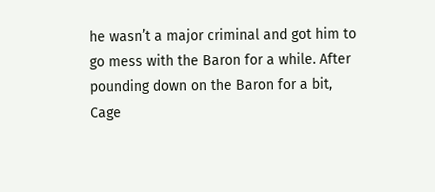he wasn’t a major criminal and got him to go mess with the Baron for a while. After pounding down on the Baron for a bit, Cage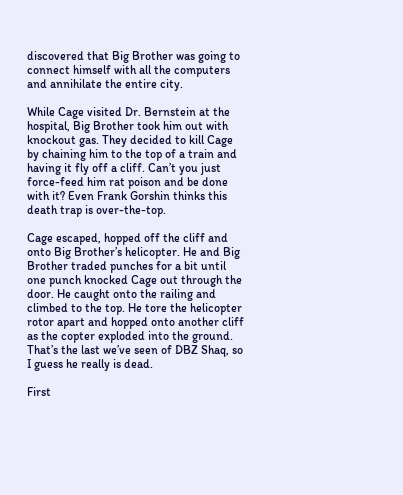discovered that Big Brother was going to connect himself with all the computers and annihilate the entire city.

While Cage visited Dr. Bernstein at the hospital, Big Brother took him out with knockout gas. They decided to kill Cage by chaining him to the top of a train and having it fly off a cliff. Can’t you just force-feed him rat poison and be done with it? Even Frank Gorshin thinks this death trap is over-the-top.

Cage escaped, hopped off the cliff and onto Big Brother’s helicopter. He and Big Brother traded punches for a bit until one punch knocked Cage out through the door. He caught onto the railing and climbed to the top. He tore the helicopter rotor apart and hopped onto another cliff as the copter exploded into the ground. That’s the last we’ve seen of DBZ Shaq, so I guess he really is dead.

First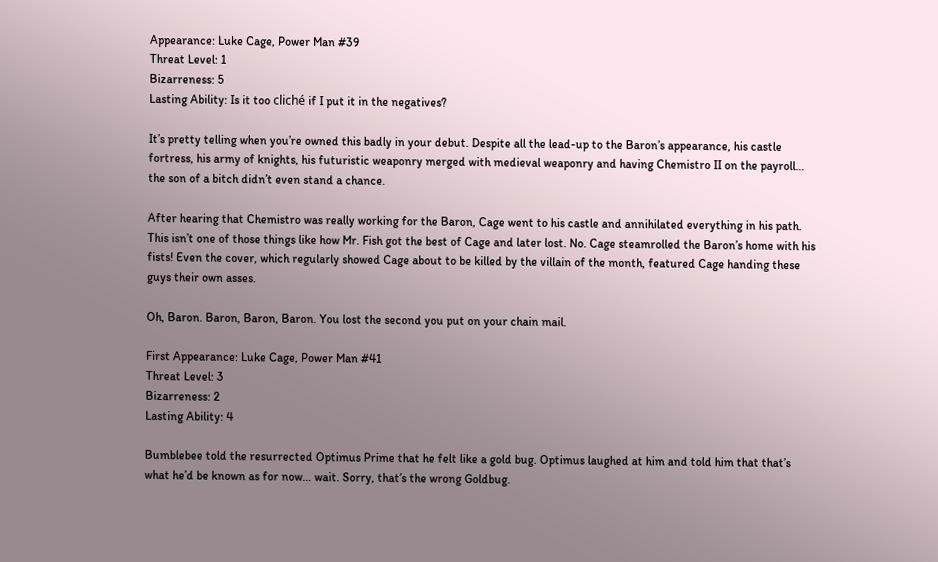Appearance: Luke Cage, Power Man #39
Threat Level: 1
Bizarreness: 5
Lasting Ability: Is it too cliché if I put it in the negatives?

It’s pretty telling when you’re owned this badly in your debut. Despite all the lead-up to the Baron’s appearance, his castle fortress, his army of knights, his futuristic weaponry merged with medieval weaponry and having Chemistro II on the payroll… the son of a bitch didn’t even stand a chance.

After hearing that Chemistro was really working for the Baron, Cage went to his castle and annihilated everything in his path. This isn’t one of those things like how Mr. Fish got the best of Cage and later lost. No. Cage steamrolled the Baron’s home with his fists! Even the cover, which regularly showed Cage about to be killed by the villain of the month, featured Cage handing these guys their own asses.

Oh, Baron. Baron, Baron, Baron. You lost the second you put on your chain mail.

First Appearance: Luke Cage, Power Man #41
Threat Level: 3
Bizarreness: 2
Lasting Ability: 4

Bumblebee told the resurrected Optimus Prime that he felt like a gold bug. Optimus laughed at him and told him that that’s what he’d be known as for now… wait. Sorry, that’s the wrong Goldbug.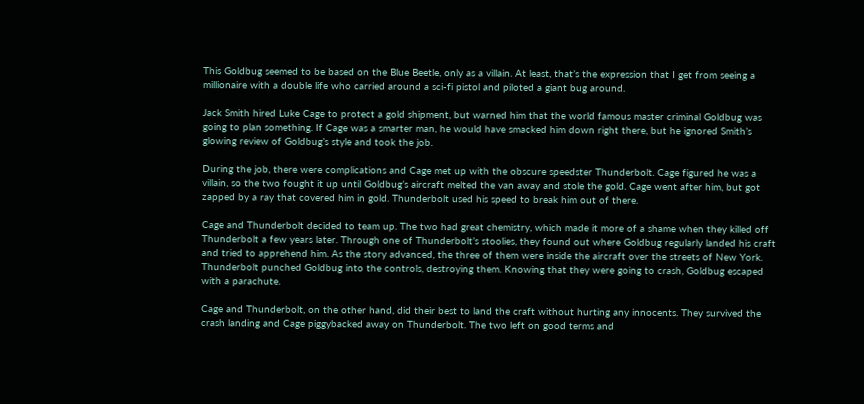This Goldbug seemed to be based on the Blue Beetle, only as a villain. At least, that’s the expression that I get from seeing a millionaire with a double life who carried around a sci-fi pistol and piloted a giant bug around.

Jack Smith hired Luke Cage to protect a gold shipment, but warned him that the world famous master criminal Goldbug was going to plan something. If Cage was a smarter man, he would have smacked him down right there, but he ignored Smith’s glowing review of Goldbug’s style and took the job.

During the job, there were complications and Cage met up with the obscure speedster Thunderbolt. Cage figured he was a villain, so the two fought it up until Goldbug’s aircraft melted the van away and stole the gold. Cage went after him, but got zapped by a ray that covered him in gold. Thunderbolt used his speed to break him out of there.

Cage and Thunderbolt decided to team up. The two had great chemistry, which made it more of a shame when they killed off Thunderbolt a few years later. Through one of Thunderbolt’s stoolies, they found out where Goldbug regularly landed his craft and tried to apprehend him. As the story advanced, the three of them were inside the aircraft over the streets of New York. Thunderbolt punched Goldbug into the controls, destroying them. Knowing that they were going to crash, Goldbug escaped with a parachute.

Cage and Thunderbolt, on the other hand, did their best to land the craft without hurting any innocents. They survived the crash landing and Cage piggybacked away on Thunderbolt. The two left on good terms and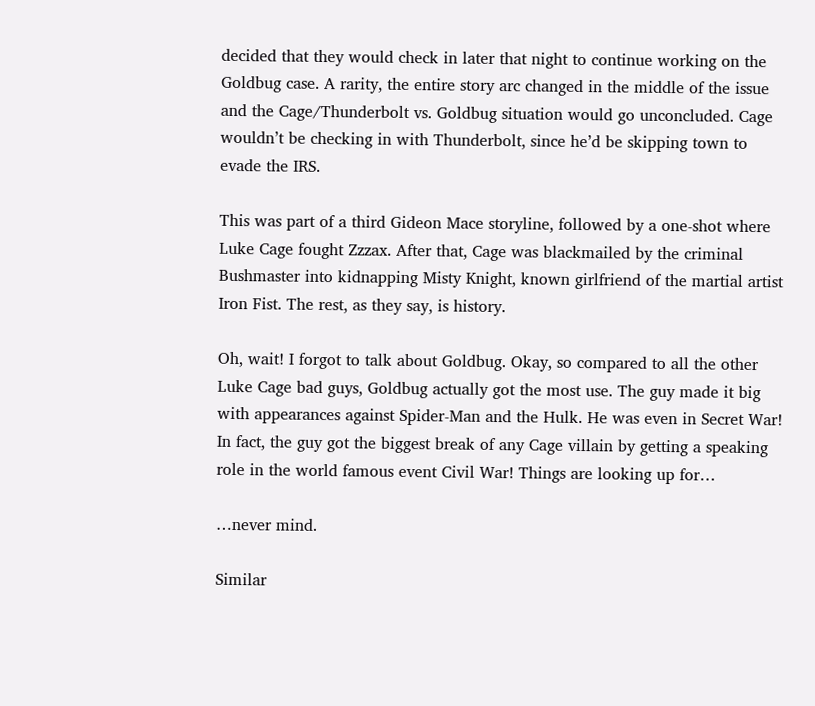decided that they would check in later that night to continue working on the Goldbug case. A rarity, the entire story arc changed in the middle of the issue and the Cage/Thunderbolt vs. Goldbug situation would go unconcluded. Cage wouldn’t be checking in with Thunderbolt, since he’d be skipping town to evade the IRS.

This was part of a third Gideon Mace storyline, followed by a one-shot where Luke Cage fought Zzzax. After that, Cage was blackmailed by the criminal Bushmaster into kidnapping Misty Knight, known girlfriend of the martial artist Iron Fist. The rest, as they say, is history.

Oh, wait! I forgot to talk about Goldbug. Okay, so compared to all the other Luke Cage bad guys, Goldbug actually got the most use. The guy made it big with appearances against Spider-Man and the Hulk. He was even in Secret War! In fact, the guy got the biggest break of any Cage villain by getting a speaking role in the world famous event Civil War! Things are looking up for…

…never mind.

Similar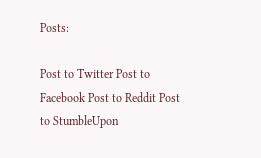Posts:

Post to Twitter Post to Facebook Post to Reddit Post to StumbleUpon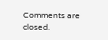Comments are closed.